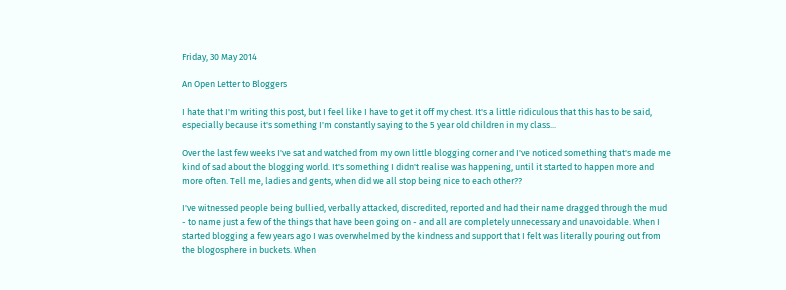Friday, 30 May 2014

An Open Letter to Bloggers

I hate that I'm writing this post, but I feel like I have to get it off my chest. It's a little ridiculous that this has to be said, especially because it's something I'm constantly saying to the 5 year old children in my class...

Over the last few weeks I've sat and watched from my own little blogging corner and I've noticed something that's made me kind of sad about the blogging world. It's something I didn't realise was happening, until it started to happen more and more often. Tell me, ladies and gents, when did we all stop being nice to each other??

I've witnessed people being bullied, verbally attacked, discredited, reported and had their name dragged through the mud - to name just a few of the things that have been going on - and all are completely unnecessary and unavoidable. When I started blogging a few years ago I was overwhelmed by the kindness and support that I felt was literally pouring out from the blogosphere in buckets. When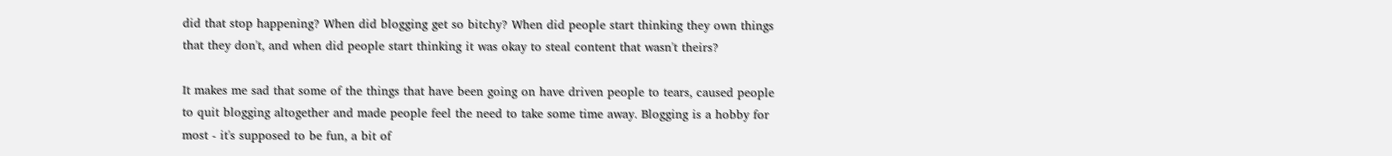did that stop happening? When did blogging get so bitchy? When did people start thinking they own things that they don't, and when did people start thinking it was okay to steal content that wasn't theirs?

It makes me sad that some of the things that have been going on have driven people to tears, caused people to quit blogging altogether and made people feel the need to take some time away. Blogging is a hobby for most - it's supposed to be fun, a bit of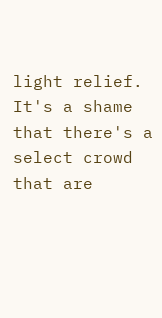light relief. It's a shame that there's a select crowd that are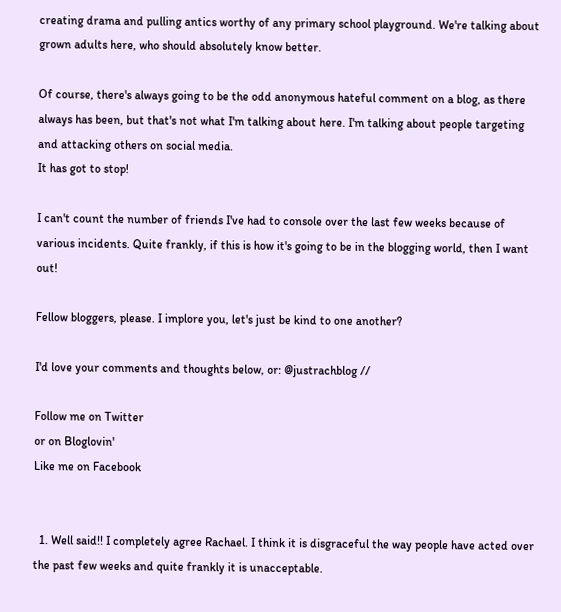creating drama and pulling antics worthy of any primary school playground. We're talking about grown adults here, who should absolutely know better.

Of course, there's always going to be the odd anonymous hateful comment on a blog, as there always has been, but that's not what I'm talking about here. I'm talking about people targeting and attacking others on social media.
It has got to stop!

I can't count the number of friends I've had to console over the last few weeks because of various incidents. Quite frankly, if this is how it's going to be in the blogging world, then I want out!

Fellow bloggers, please. I implore you, let's just be kind to one another?

I'd love your comments and thoughts below, or: @justrachblog //

Follow me on Twitter
or on Bloglovin'
Like me on Facebook


  1. Well said!! I completely agree Rachael. I think it is disgraceful the way people have acted over the past few weeks and quite frankly it is unacceptable.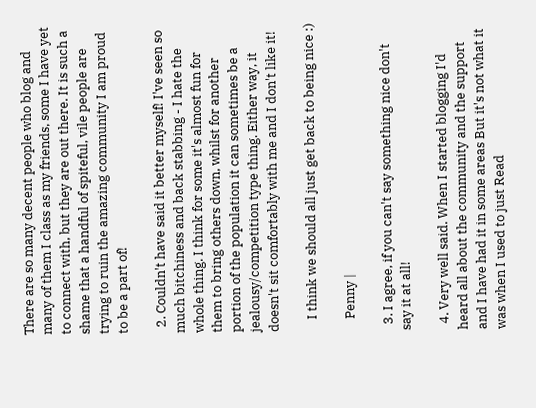There are so many decent people who blog and many of them I class as my friends, some I have yet to connect with, but they are out there. It is such a shame that a handful of spiteful, vile people are trying to ruin the amazing community I am proud to be a part of!

  2. Couldn't have said it better myself! I've seen so much bitchiness and back stabbing - I hate the whole thing. I think for some it's almost fun for them to bring others down, whilst for another portion of the population it can sometimes be a jealousy/competition type thing. Either way, it doesn't sit comfortably with me and I don't like it!

    I think we should all just get back to being nice :)

    Penny |

  3. I agree, if you can't say something nice don't say it at all!

  4. Very well said. When I started blogging I'd heard all about the community and the support and I have had it in some areas But it's not what it was when I used to just Read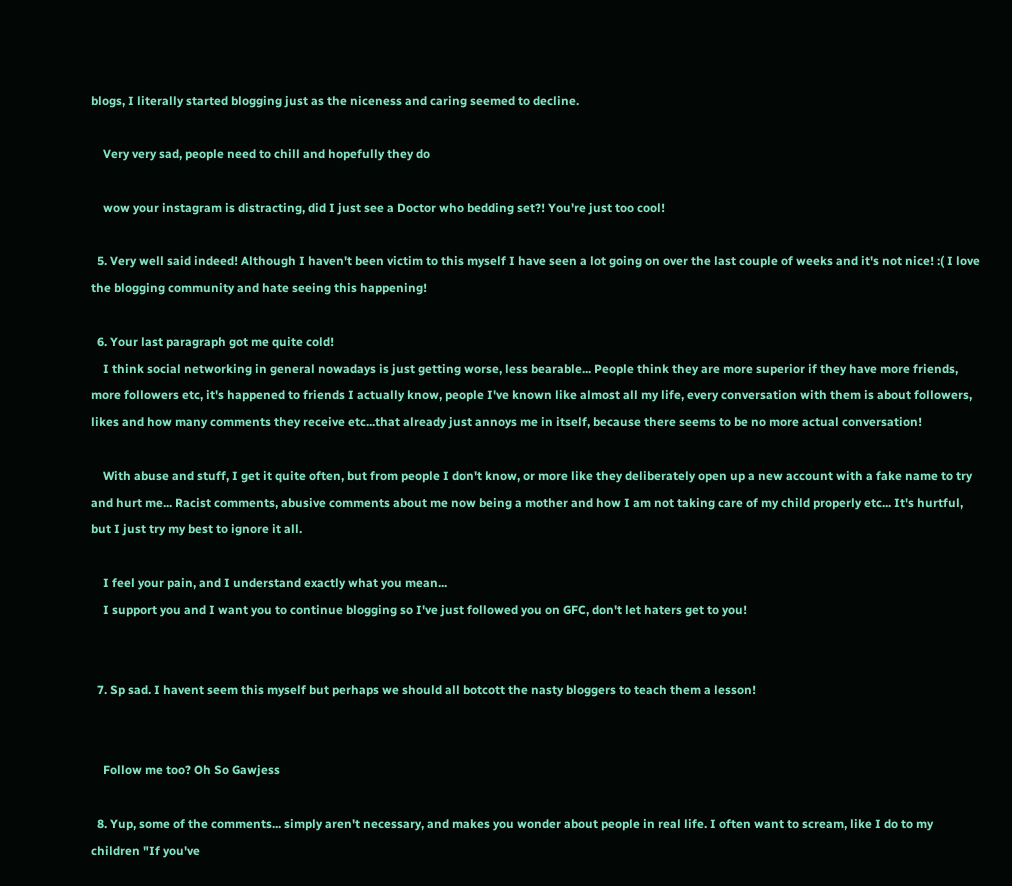blogs, I literally started blogging just as the niceness and caring seemed to decline.

    Very very sad, people need to chill and hopefully they do

    wow your instagram is distracting, did I just see a Doctor who bedding set?! You're just too cool!

  5. Very well said indeed! Although I haven't been victim to this myself I have seen a lot going on over the last couple of weeks and it's not nice! :( I love the blogging community and hate seeing this happening!

  6. Your last paragraph got me quite cold!
    I think social networking in general nowadays is just getting worse, less bearable... People think they are more superior if they have more friends, more followers etc, it's happened to friends I actually know, people I've known like almost all my life, every conversation with them is about followers, likes and how many comments they receive etc...that already just annoys me in itself, because there seems to be no more actual conversation!

    With abuse and stuff, I get it quite often, but from people I don't know, or more like they deliberately open up a new account with a fake name to try and hurt me... Racist comments, abusive comments about me now being a mother and how I am not taking care of my child properly etc... It's hurtful, but I just try my best to ignore it all.

    I feel your pain, and I understand exactly what you mean...
    I support you and I want you to continue blogging so I've just followed you on GFC, don't let haters get to you!


  7. Sp sad. I havent seem this myself but perhaps we should all botcott the nasty bloggers to teach them a lesson!


    Follow me too? Oh So Gawjess

  8. Yup, some of the comments... simply aren't necessary, and makes you wonder about people in real life. I often want to scream, like I do to my children "If you've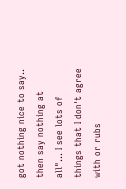got nothing nice to say.. then say nothing at all"... I see lots of things that I don't agree with or rubs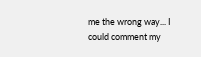me the wrong way... I could comment my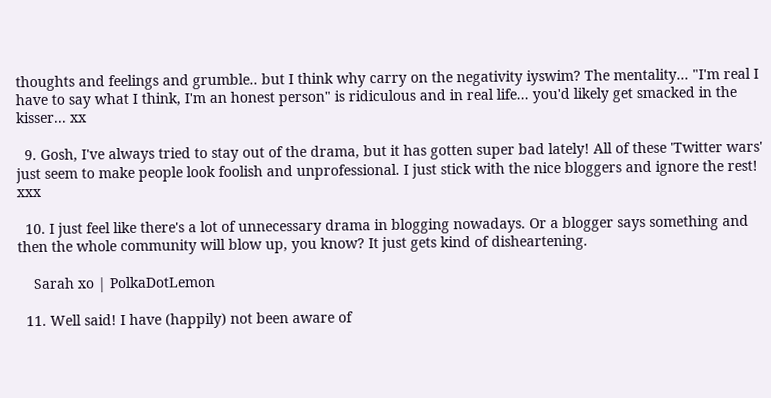thoughts and feelings and grumble.. but I think why carry on the negativity iyswim? The mentality... "I'm real I have to say what I think, I'm an honest person" is ridiculous and in real life... you'd likely get smacked in the kisser... xx

  9. Gosh, I've always tried to stay out of the drama, but it has gotten super bad lately! All of these 'Twitter wars' just seem to make people look foolish and unprofessional. I just stick with the nice bloggers and ignore the rest! xxx

  10. I just feel like there's a lot of unnecessary drama in blogging nowadays. Or a blogger says something and then the whole community will blow up, you know? It just gets kind of disheartening.

    Sarah xo | PolkaDotLemon

  11. Well said! I have (happily) not been aware of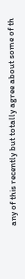any of this recently but totally agree about some of th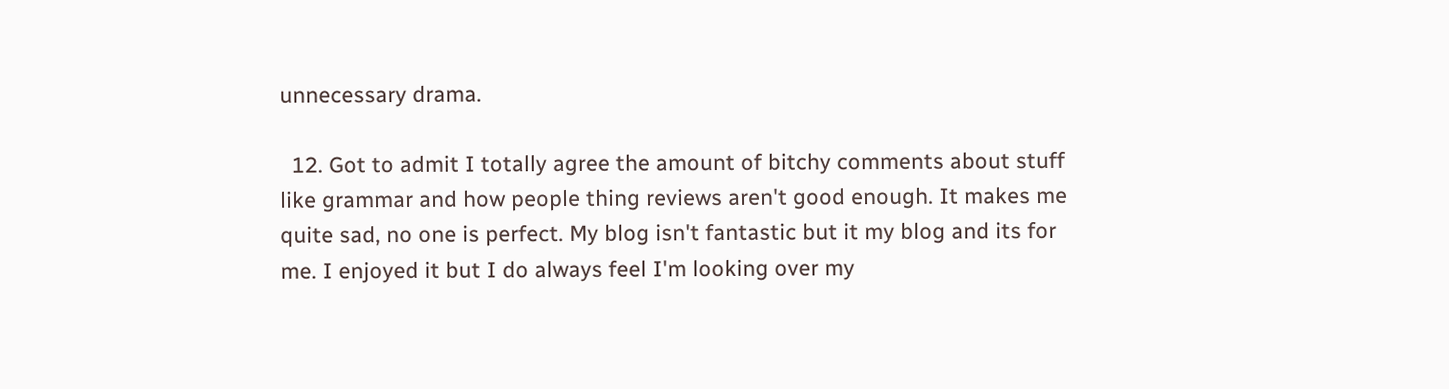unnecessary drama.

  12. Got to admit I totally agree the amount of bitchy comments about stuff like grammar and how people thing reviews aren't good enough. It makes me quite sad, no one is perfect. My blog isn't fantastic but it my blog and its for me. I enjoyed it but I do always feel I'm looking over my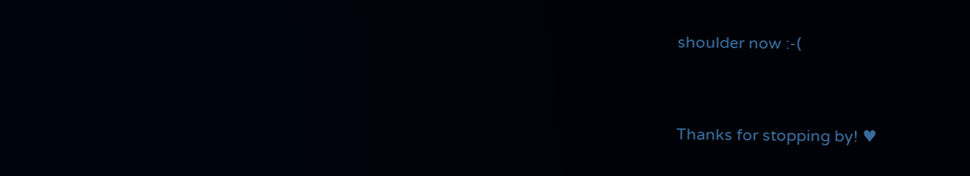shoulder now :-(


Thanks for stopping by! ♥